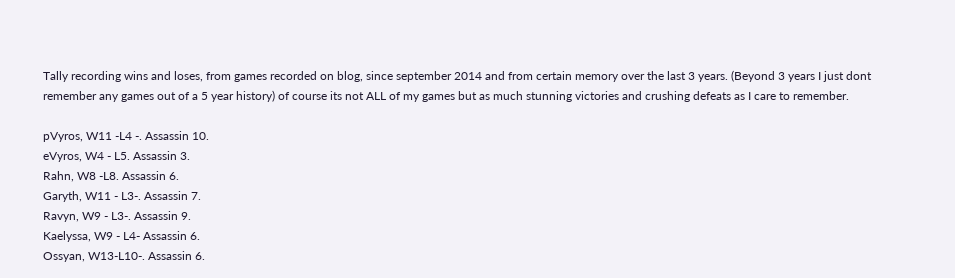Tally recording wins and loses, from games recorded on blog, since september 2014 and from certain memory over the last 3 years. (Beyond 3 years I just dont remember any games out of a 5 year history) of course its not ALL of my games but as much stunning victories and crushing defeats as I care to remember.

pVyros, W11 -L4 -. Assassin 10.
eVyros, W4 - L5. Assassin 3.
Rahn, W8 -L8. Assassin 6.
Garyth, W11 - L3-. Assassin 7.
Ravyn, W9 - L3-. Assassin 9.
Kaelyssa, W9 - L4- Assassin 6.
Ossyan, W13-L10-. Assassin 6.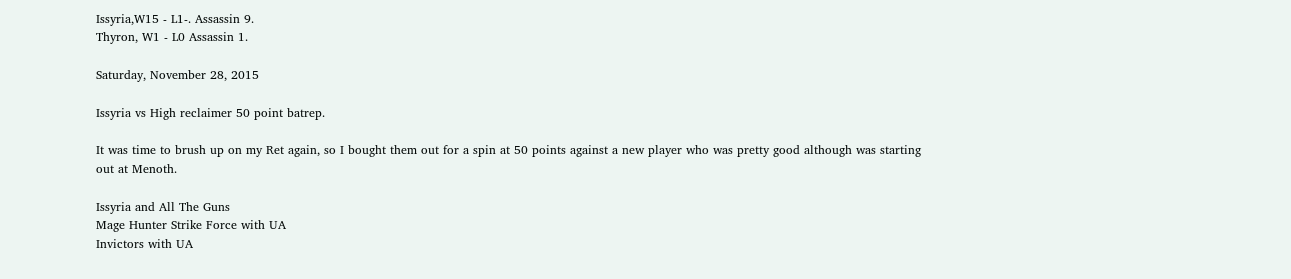Issyria,W15 - L1-. Assassin 9.
Thyron, W1 - L0 Assassin 1.

Saturday, November 28, 2015

Issyria vs High reclaimer 50 point batrep.

It was time to brush up on my Ret again, so I bought them out for a spin at 50 points against a new player who was pretty good although was starting out at Menoth.

Issyria and All The Guns
Mage Hunter Strike Force with UA
Invictors with UA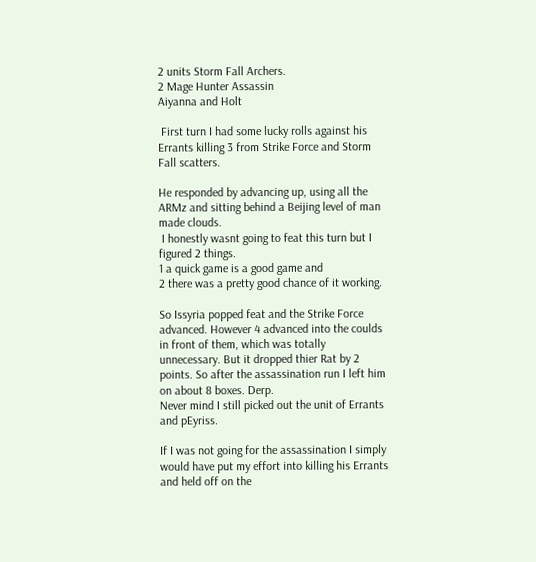2 units Storm Fall Archers.
2 Mage Hunter Assassin
Aiyanna and Holt

 First turn I had some lucky rolls against his Errants killing 3 from Strike Force and Storm Fall scatters.

He responded by advancing up, using all the ARMz and sitting behind a Beijing level of man made clouds.
 I honestly wasnt going to feat this turn but I figured 2 things.
1 a quick game is a good game and
2 there was a pretty good chance of it working.

So Issyria popped feat and the Strike Force advanced. However 4 advanced into the coulds in front of them, which was totally unnecessary. But it dropped thier Rat by 2 points. So after the assassination run I left him on about 8 boxes. Derp.
Never mind I still picked out the unit of Errants and pEyriss.

If I was not going for the assassination I simply would have put my effort into killing his Errants and held off on the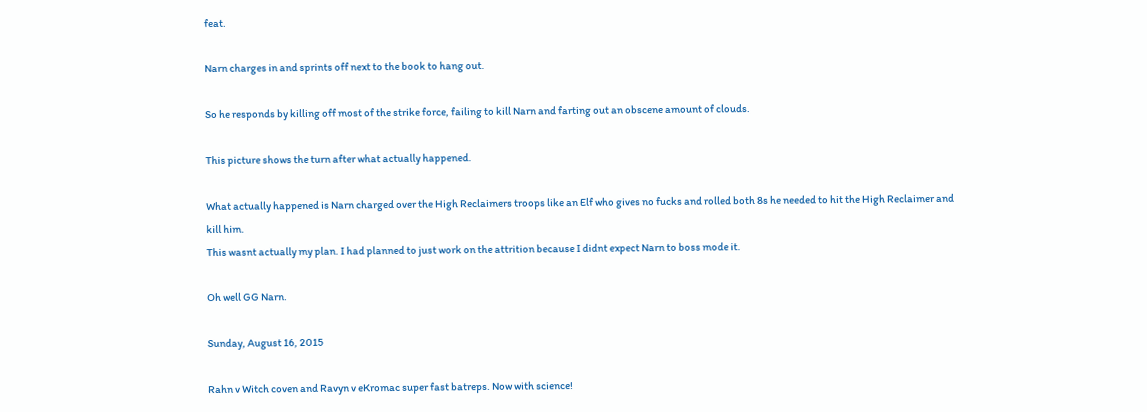feat.

Narn charges in and sprints off next to the book to hang out.

So he responds by killing off most of the strike force, failing to kill Narn and farting out an obscene amount of clouds.

This picture shows the turn after what actually happened.

What actually happened is Narn charged over the High Reclaimers troops like an Elf who gives no fucks and rolled both 8s he needed to hit the High Reclaimer and kill him.
This wasnt actually my plan. I had planned to just work on the attrition because I didnt expect Narn to boss mode it.

Oh well GG Narn.

Sunday, August 16, 2015

Rahn v Witch coven and Ravyn v eKromac super fast batreps. Now with science!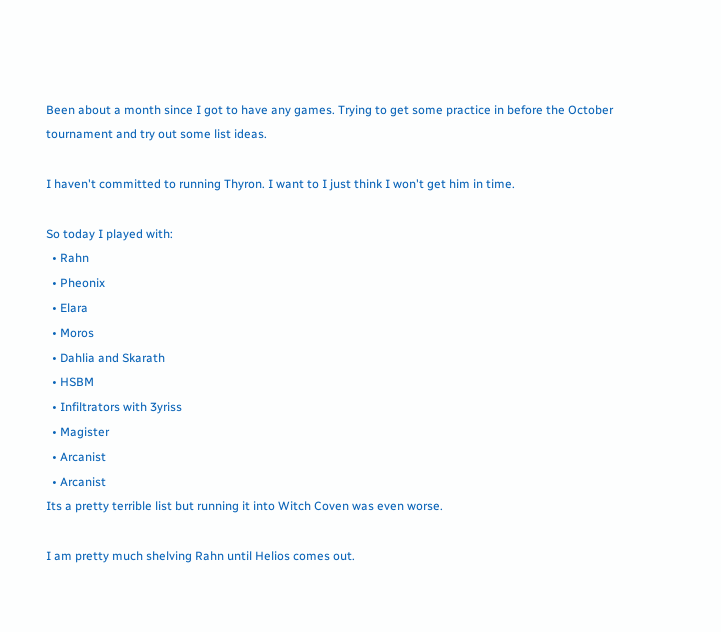Been about a month since I got to have any games. Trying to get some practice in before the October tournament and try out some list ideas.

I haven't committed to running Thyron. I want to I just think I won't get him in time.

So today I played with:
  • Rahn
  • Pheonix
  • Elara
  • Moros
  • Dahlia and Skarath
  • HSBM
  • Infiltrators with 3yriss
  • Magister
  • Arcanist
  • Arcanist
Its a pretty terrible list but running it into Witch Coven was even worse.

I am pretty much shelving Rahn until Helios comes out.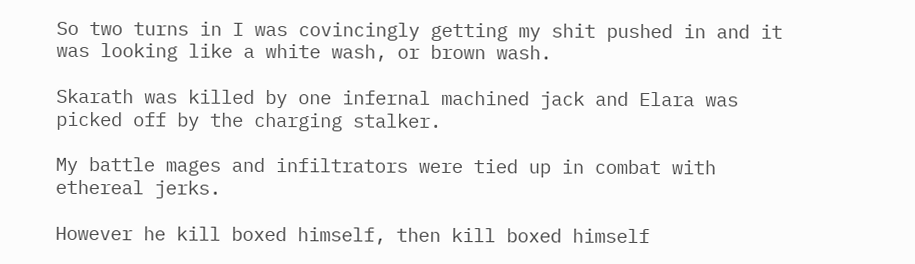So two turns in I was covincingly getting my shit pushed in and it was looking like a white wash, or brown wash.

Skarath was killed by one infernal machined jack and Elara was picked off by the charging stalker.

My battle mages and infiltrators were tied up in combat with ethereal jerks.

However he kill boxed himself, then kill boxed himself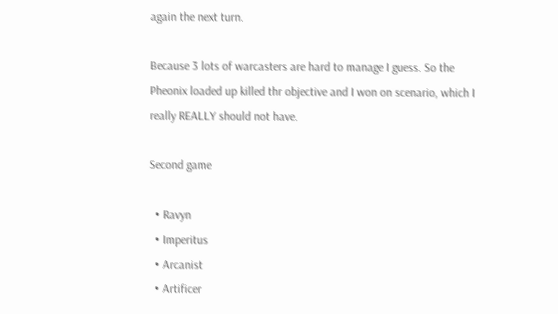again the next turn.

Because 3 lots of warcasters are hard to manage I guess. So the Pheonix loaded up killed thr objective and I won on scenario, which I really REALLY should not have.

Second game

  • Ravyn
  • Imperitus
  • Arcanist
  • Artificer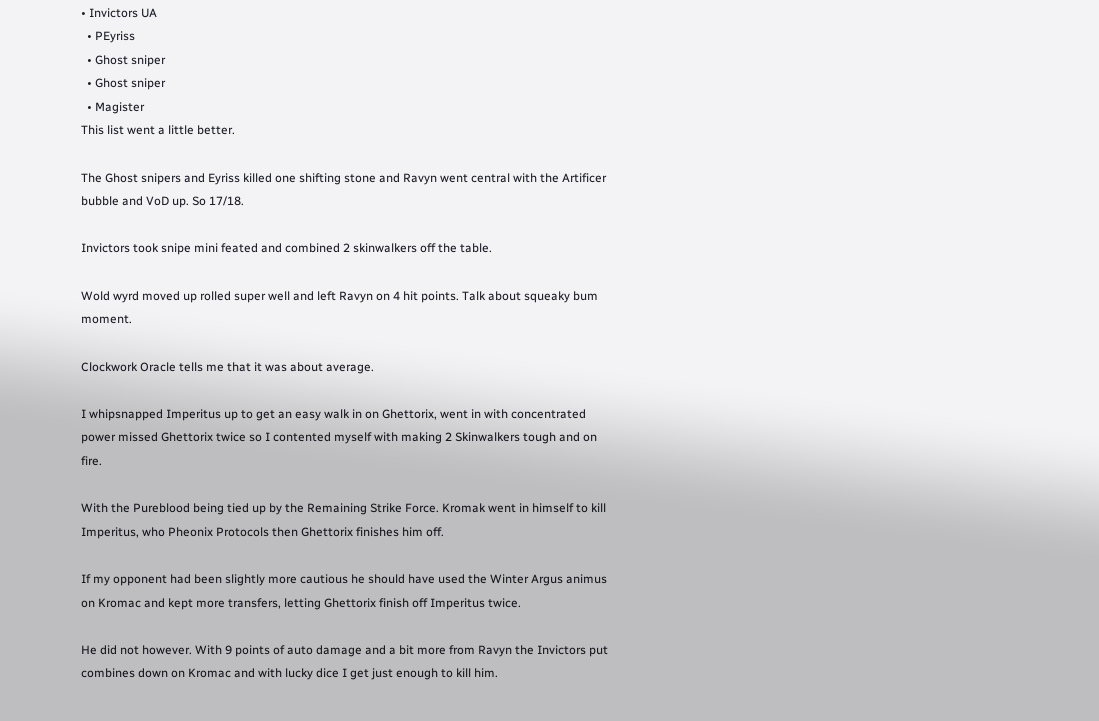• Invictors UA
  • PEyriss
  • Ghost sniper
  • Ghost sniper
  • Magister
This list went a little better.

The Ghost snipers and Eyriss killed one shifting stone and Ravyn went central with the Artificer bubble and VoD up. So 17/18.

Invictors took snipe mini feated and combined 2 skinwalkers off the table.

Wold wyrd moved up rolled super well and left Ravyn on 4 hit points. Talk about squeaky bum moment.

Clockwork Oracle tells me that it was about average.

I whipsnapped Imperitus up to get an easy walk in on Ghettorix, went in with concentrated power missed Ghettorix twice so I contented myself with making 2 Skinwalkers tough and on fire.

With the Pureblood being tied up by the Remaining Strike Force. Kromak went in himself to kill Imperitus, who Pheonix Protocols then Ghettorix finishes him off.

If my opponent had been slightly more cautious he should have used the Winter Argus animus on Kromac and kept more transfers, letting Ghettorix finish off Imperitus twice.

He did not however. With 9 points of auto damage and a bit more from Ravyn the Invictors put combines down on Kromac and with lucky dice I get just enough to kill him.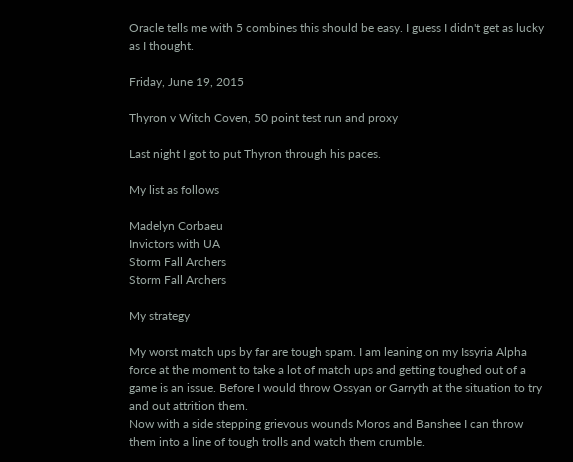Oracle tells me with 5 combines this should be easy. I guess I didn't get as lucky as I thought.

Friday, June 19, 2015

Thyron v Witch Coven, 50 point test run and proxy

Last night I got to put Thyron through his paces.

My list as follows

Madelyn Corbaeu
Invictors with UA
Storm Fall Archers
Storm Fall Archers

My strategy

My worst match ups by far are tough spam. I am leaning on my Issyria Alpha force at the moment to take a lot of match ups and getting toughed out of a game is an issue. Before I would throw Ossyan or Garryth at the situation to try and out attrition them.
Now with a side stepping grievous wounds Moros and Banshee I can throw them into a line of tough trolls and watch them crumble.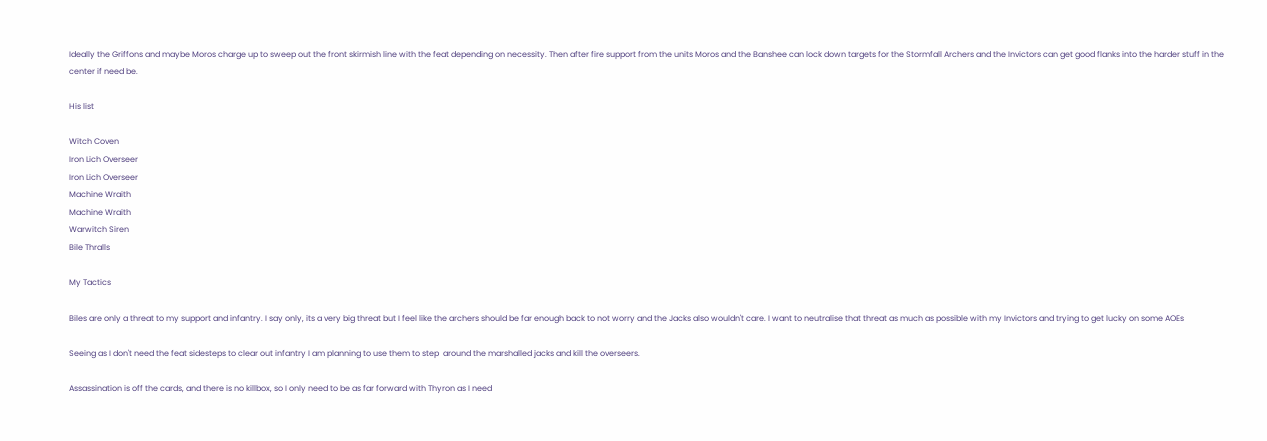Ideally the Griffons and maybe Moros charge up to sweep out the front skirmish line with the feat depending on necessity. Then after fire support from the units Moros and the Banshee can lock down targets for the Stormfall Archers and the Invictors can get good flanks into the harder stuff in the center if need be.

His list

Witch Coven
Iron Lich Overseer
Iron Lich Overseer
Machine Wraith
Machine Wraith
Warwitch Siren
Bile Thralls

My Tactics

Biles are only a threat to my support and infantry. I say only, its a very big threat but I feel like the archers should be far enough back to not worry and the Jacks also wouldn't care. I want to neutralise that threat as much as possible with my Invictors and trying to get lucky on some AOEs

Seeing as I don't need the feat sidesteps to clear out infantry I am planning to use them to step  around the marshalled jacks and kill the overseers.

Assassination is off the cards, and there is no killbox, so I only need to be as far forward with Thyron as I need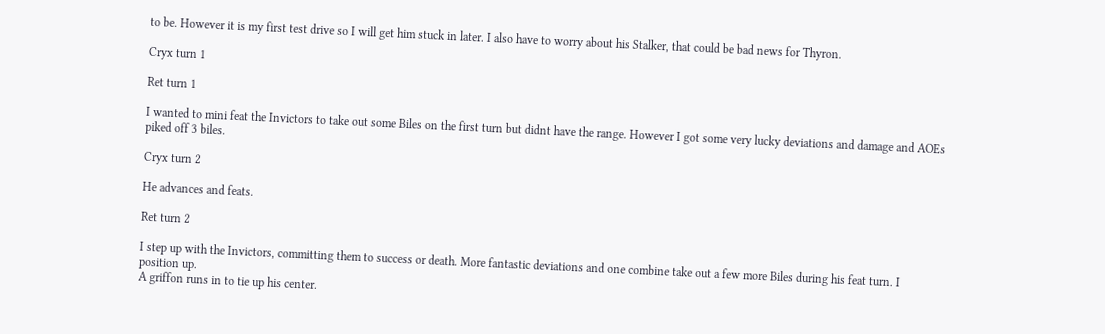to be. However it is my first test drive so I will get him stuck in later. I also have to worry about his Stalker, that could be bad news for Thyron.

Cryx turn 1

Ret turn 1

I wanted to mini feat the Invictors to take out some Biles on the first turn but didnt have the range. However I got some very lucky deviations and damage and AOEs piked off 3 biles.

Cryx turn 2

He advances and feats.

Ret turn 2

I step up with the Invictors, committing them to success or death. More fantastic deviations and one combine take out a few more Biles during his feat turn. I position up.
A griffon runs in to tie up his center.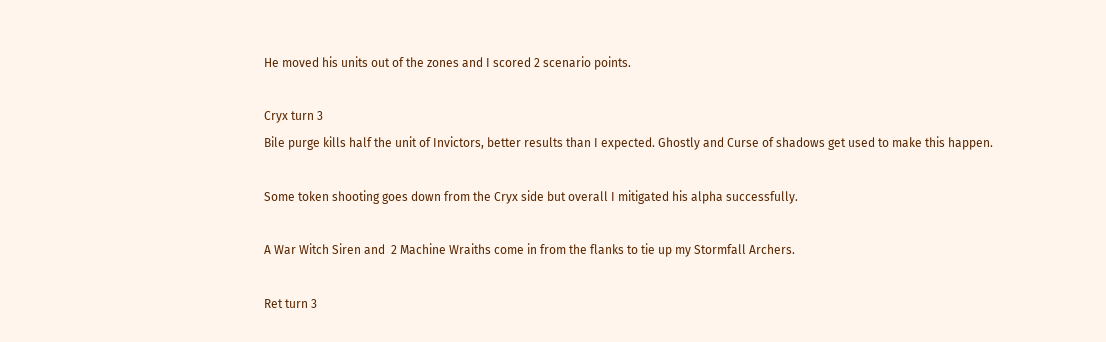He moved his units out of the zones and I scored 2 scenario points.

Cryx turn 3
Bile purge kills half the unit of Invictors, better results than I expected. Ghostly and Curse of shadows get used to make this happen.

Some token shooting goes down from the Cryx side but overall I mitigated his alpha successfully.

A War Witch Siren and  2 Machine Wraiths come in from the flanks to tie up my Stormfall Archers.

Ret turn 3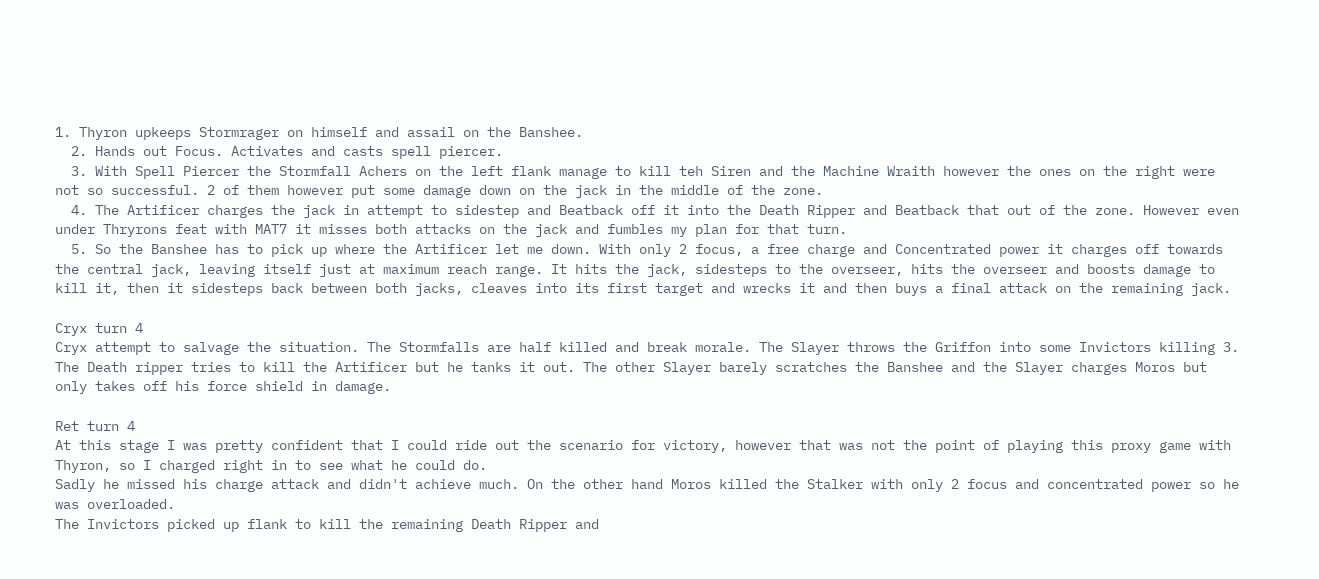1. Thyron upkeeps Stormrager on himself and assail on the Banshee.
  2. Hands out Focus. Activates and casts spell piercer.
  3. With Spell Piercer the Stormfall Achers on the left flank manage to kill teh Siren and the Machine Wraith however the ones on the right were not so successful. 2 of them however put some damage down on the jack in the middle of the zone.
  4. The Artificer charges the jack in attempt to sidestep and Beatback off it into the Death Ripper and Beatback that out of the zone. However even under Thryrons feat with MAT7 it misses both attacks on the jack and fumbles my plan for that turn.
  5. So the Banshee has to pick up where the Artificer let me down. With only 2 focus, a free charge and Concentrated power it charges off towards the central jack, leaving itself just at maximum reach range. It hits the jack, sidesteps to the overseer, hits the overseer and boosts damage to kill it, then it sidesteps back between both jacks, cleaves into its first target and wrecks it and then buys a final attack on the remaining jack.

Cryx turn 4
Cryx attempt to salvage the situation. The Stormfalls are half killed and break morale. The Slayer throws the Griffon into some Invictors killing 3. The Death ripper tries to kill the Artificer but he tanks it out. The other Slayer barely scratches the Banshee and the Slayer charges Moros but only takes off his force shield in damage.

Ret turn 4
At this stage I was pretty confident that I could ride out the scenario for victory, however that was not the point of playing this proxy game with Thyron, so I charged right in to see what he could do.
Sadly he missed his charge attack and didn't achieve much. On the other hand Moros killed the Stalker with only 2 focus and concentrated power so he was overloaded.
The Invictors picked up flank to kill the remaining Death Ripper and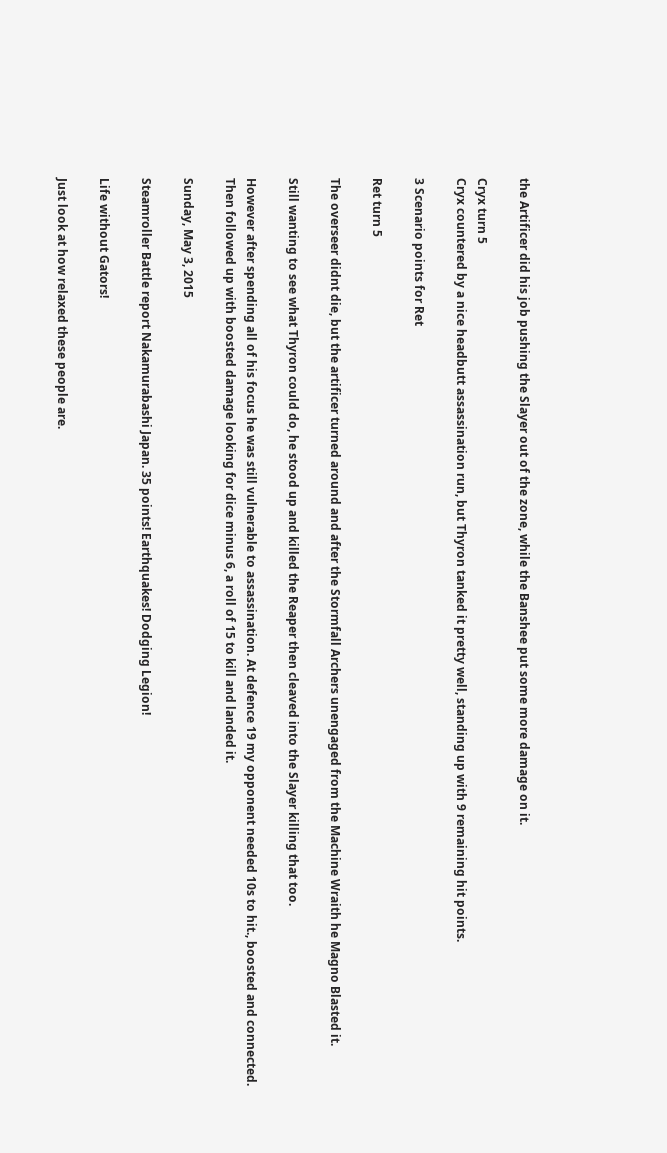the Artificer did his job pushing the Slayer out of the zone, while the Banshee put some more damage on it.

Cryx turn 5
Cryx countered by a nice headbutt assassination run, but Thyron tanked it pretty well, standing up with 9 remaining hit points.

3 Scenario points for Ret

Ret turn 5

The overseer didnt die, but the artificer turned around and after the Stormfall Archers unengaged from the Machine Wraith he Magno Blasted it.

Still wanting to see what Thyron could do, he stood up and killed the Reaper then cleaved into the Slayer killing that too.

However after spending all of his focus he was still vulnerable to assassination. At defence 19 my opponent needed 10s to hit., boosted and connected.
Then followed up with boosted damage looking for dice minus 6, a roll of 15 to kill and landed it.

Sunday, May 3, 2015

Steamroller Battle report Nakamurabashi Japan. 35 points! Earthquakes! Dodging Legion!

Life without Gators!

Just look at how relaxed these people are.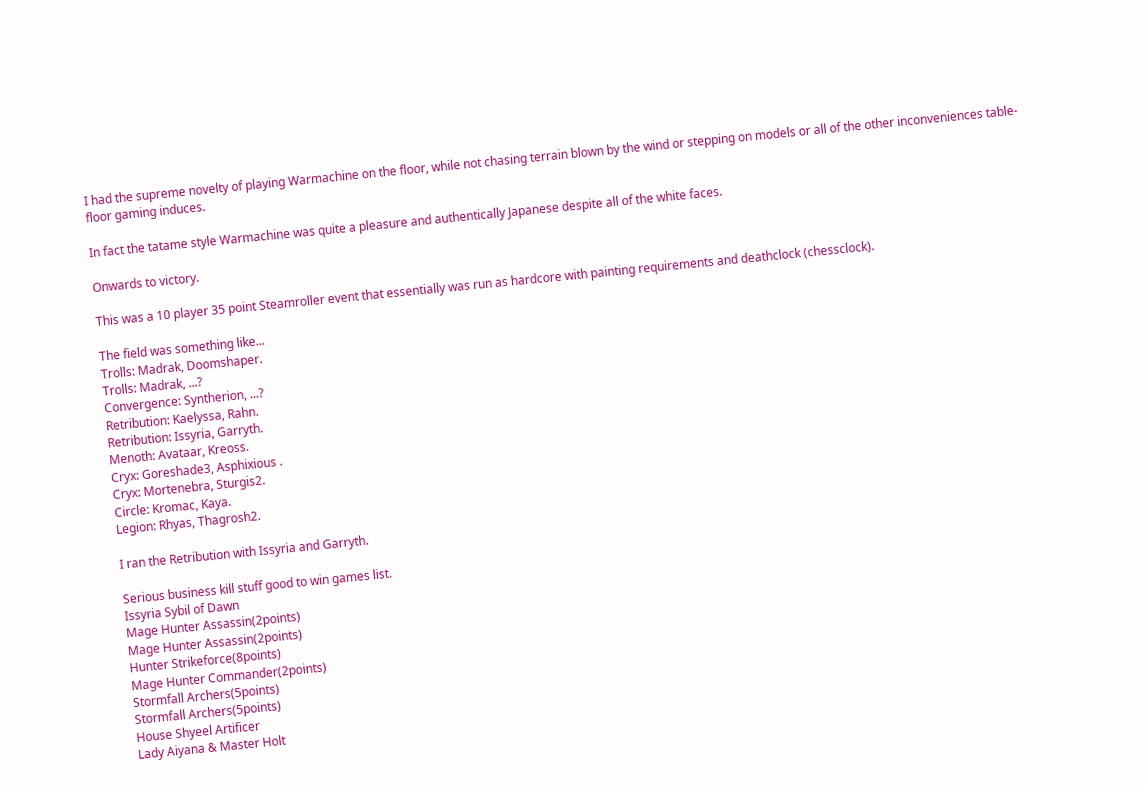I had the supreme novelty of playing Warmachine on the floor, while not chasing terrain blown by the wind or stepping on models or all of the other inconveniences table-floor gaming induces.

In fact the tatame style Warmachine was quite a pleasure and authentically Japanese despite all of the white faces.

Onwards to victory.

This was a 10 player 35 point Steamroller event that essentially was run as hardcore with painting requirements and deathclock (chessclock).

The field was something like...
Trolls: Madrak, Doomshaper.
Trolls: Madrak, ...?
Convergence: Syntherion, ...?
Retribution: Kaelyssa, Rahn.
Retribution: Issyria, Garryth.
Menoth: Avataar, Kreoss.
Cryx: Goreshade3, Asphixious .
Cryx: Mortenebra, Sturgis2.
Circle: Kromac, Kaya.
Legion: Rhyas, Thagrosh2.

I ran the Retribution with Issyria and Garryth.

Serious business kill stuff good to win games list.
Issyria Sybil of Dawn
Mage Hunter Assassin(2points)
Mage Hunter Assassin(2points)
Hunter Strikeforce(8points)
Mage Hunter Commander(2points)
Stormfall Archers(5points)
Stormfall Archers(5points)
House Shyeel Artificer
Lady Aiyana & Master Holt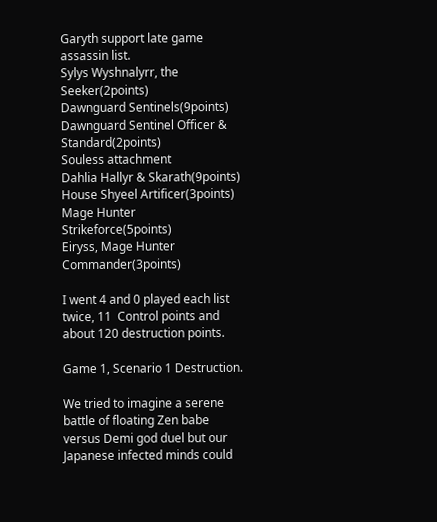Garyth support late game assassin list.
Sylys Wyshnalyrr, the Seeker(2points)
Dawnguard Sentinels(9points)
Dawnguard Sentinel Officer & Standard(2points)
Souless attachment
Dahlia Hallyr & Skarath(9points)
House Shyeel Artificer(3points)
Mage Hunter Strikeforce(5points)
Eiryss, Mage Hunter Commander(3points)

I went 4 and 0 played each list twice, 11  Control points and about 120 destruction points.

Game 1, Scenario 1 Destruction.

We tried to imagine a serene battle of floating Zen babe versus Demi god duel but our Japanese infected minds could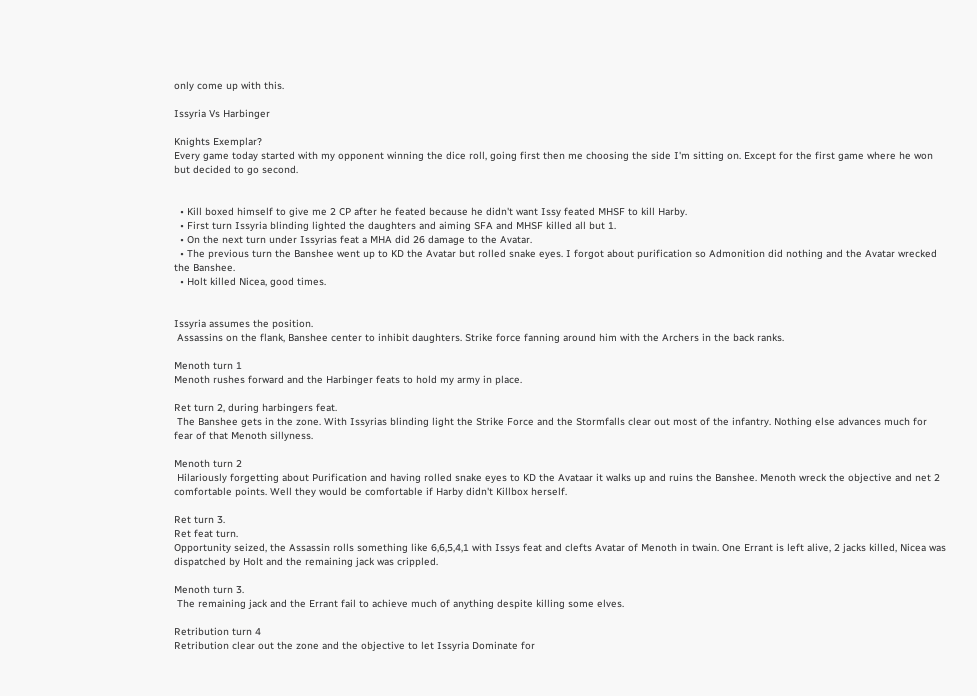only come up with this.

Issyria Vs Harbinger

Knights Exemplar?
Every game today started with my opponent winning the dice roll, going first then me choosing the side I'm sitting on. Except for the first game where he won but decided to go second.


  • Kill boxed himself to give me 2 CP after he feated because he didn't want Issy feated MHSF to kill Harby.
  • First turn Issyria blinding lighted the daughters and aiming SFA and MHSF killed all but 1.
  • On the next turn under Issyrias feat a MHA did 26 damage to the Avatar.
  • The previous turn the Banshee went up to KD the Avatar but rolled snake eyes. I forgot about purification so Admonition did nothing and the Avatar wrecked the Banshee.
  • Holt killed Nicea, good times.


Issyria assumes the position.
 Assassins on the flank, Banshee center to inhibit daughters. Strike force fanning around him with the Archers in the back ranks.

Menoth turn 1
Menoth rushes forward and the Harbinger feats to hold my army in place.

Ret turn 2, during harbingers feat.
 The Banshee gets in the zone. With Issyrias blinding light the Strike Force and the Stormfalls clear out most of the infantry. Nothing else advances much for fear of that Menoth sillyness.

Menoth turn 2
 Hilariously forgetting about Purification and having rolled snake eyes to KD the Avataar it walks up and ruins the Banshee. Menoth wreck the objective and net 2 comfortable points. Well they would be comfortable if Harby didn't Killbox herself.

Ret turn 3.
Ret feat turn.
Opportunity seized, the Assassin rolls something like 6,6,5,4,1 with Issys feat and clefts Avatar of Menoth in twain. One Errant is left alive, 2 jacks killed, Nicea was dispatched by Holt and the remaining jack was crippled.

Menoth turn 3.
 The remaining jack and the Errant fail to achieve much of anything despite killing some elves.

Retribution turn 4
Retribution clear out the zone and the objective to let Issyria Dominate for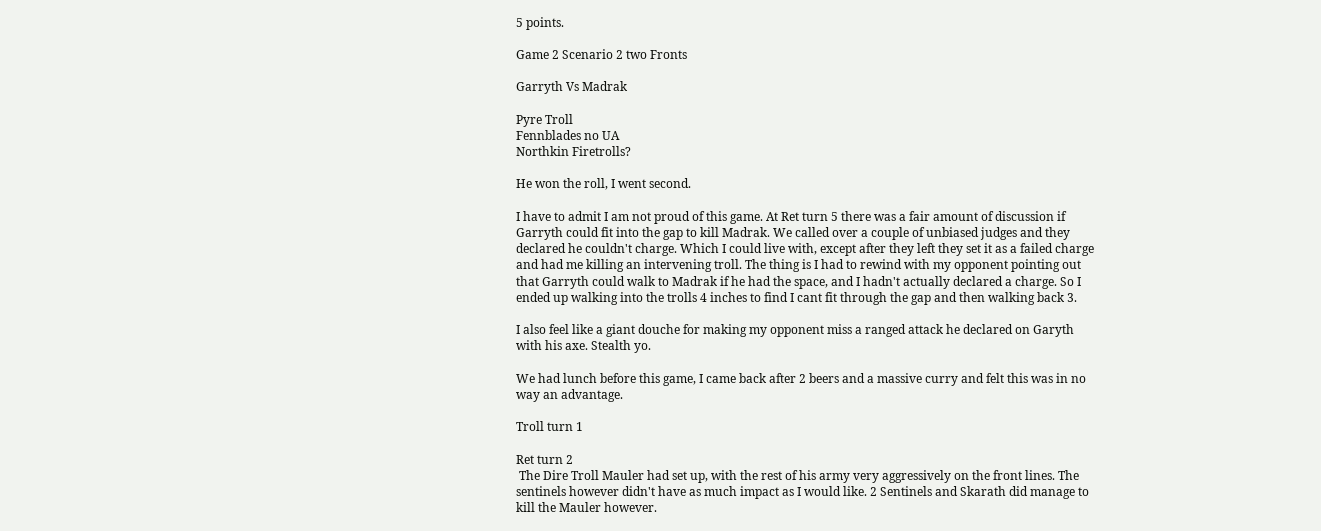5 points.

Game 2 Scenario 2 two Fronts

Garryth Vs Madrak

Pyre Troll
Fennblades no UA
Northkin Firetrolls?

He won the roll, I went second.

I have to admit I am not proud of this game. At Ret turn 5 there was a fair amount of discussion if Garryth could fit into the gap to kill Madrak. We called over a couple of unbiased judges and they declared he couldn't charge. Which I could live with, except after they left they set it as a failed charge and had me killing an intervening troll. The thing is I had to rewind with my opponent pointing out that Garryth could walk to Madrak if he had the space, and I hadn't actually declared a charge. So I ended up walking into the trolls 4 inches to find I cant fit through the gap and then walking back 3.

I also feel like a giant douche for making my opponent miss a ranged attack he declared on Garyth with his axe. Stealth yo.

We had lunch before this game, I came back after 2 beers and a massive curry and felt this was in no way an advantage.

Troll turn 1

Ret turn 2
 The Dire Troll Mauler had set up, with the rest of his army very aggressively on the front lines. The sentinels however didn't have as much impact as I would like. 2 Sentinels and Skarath did manage to kill the Mauler however.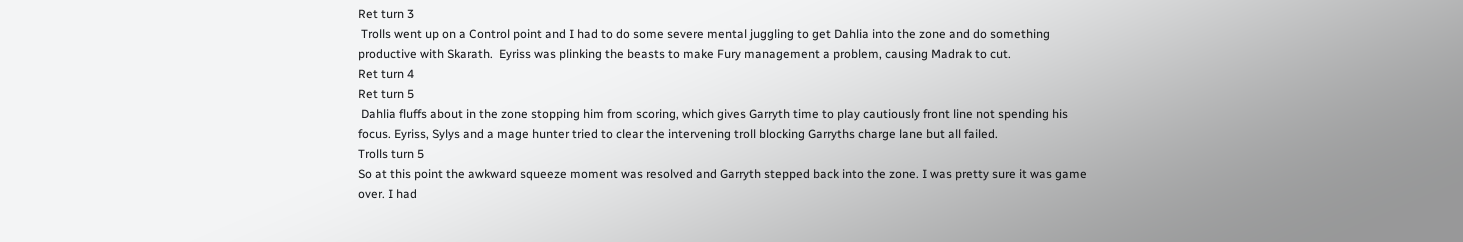Ret turn 3
 Trolls went up on a Control point and I had to do some severe mental juggling to get Dahlia into the zone and do something productive with Skarath.  Eyriss was plinking the beasts to make Fury management a problem, causing Madrak to cut.
Ret turn 4
Ret turn 5
 Dahlia fluffs about in the zone stopping him from scoring, which gives Garryth time to play cautiously front line not spending his focus. Eyriss, Sylys and a mage hunter tried to clear the intervening troll blocking Garryths charge lane but all failed.
Trolls turn 5
So at this point the awkward squeeze moment was resolved and Garryth stepped back into the zone. I was pretty sure it was game over. I had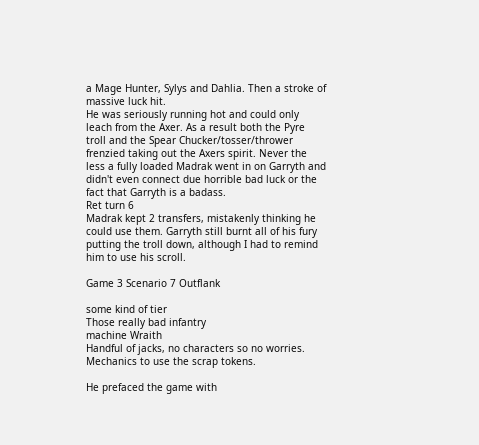a Mage Hunter, Sylys and Dahlia. Then a stroke of massive luck hit.
He was seriously running hot and could only leach from the Axer. As a result both the Pyre troll and the Spear Chucker/tosser/thrower frenzied taking out the Axers spirit. Never the less a fully loaded Madrak went in on Garryth and didn't even connect due horrible bad luck or the fact that Garryth is a badass.
Ret turn 6
Madrak kept 2 transfers, mistakenly thinking he could use them. Garryth still burnt all of his fury putting the troll down, although I had to remind him to use his scroll.

Game 3 Scenario 7 Outflank

some kind of tier
Those really bad infantry
machine Wraith
Handful of jacks, no characters so no worries.
Mechanics to use the scrap tokens.

He prefaced the game with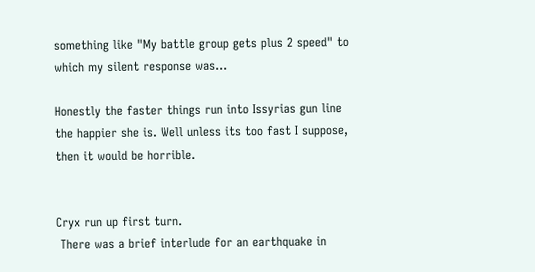something like "My battle group gets plus 2 speed" to which my silent response was...

Honestly the faster things run into Issyrias gun line the happier she is. Well unless its too fast I suppose, then it would be horrible.


Cryx run up first turn.
 There was a brief interlude for an earthquake in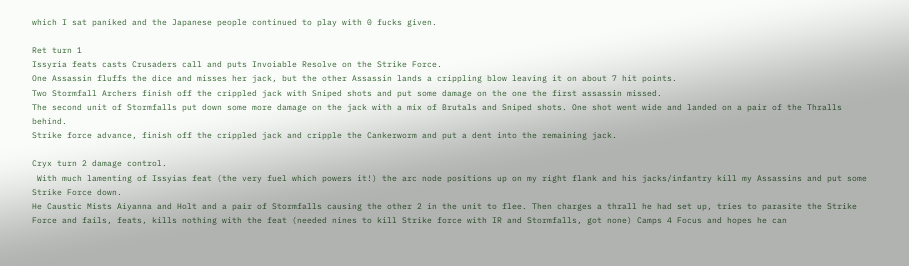which I sat paniked and the Japanese people continued to play with 0 fucks given.

Ret turn 1
Issyria feats casts Crusaders call and puts Invoiable Resolve on the Strike Force.
One Assassin fluffs the dice and misses her jack, but the other Assassin lands a crippling blow leaving it on about 7 hit points.
Two Stormfall Archers finish off the crippled jack with Sniped shots and put some damage on the one the first assassin missed.
The second unit of Stormfalls put down some more damage on the jack with a mix of Brutals and Sniped shots. One shot went wide and landed on a pair of the Thralls behind.
Strike force advance, finish off the crippled jack and cripple the Cankerworm and put a dent into the remaining jack.

Cryx turn 2 damage control.
 With much lamenting of Issyias feat (the very fuel which powers it!) the arc node positions up on my right flank and his jacks/infantry kill my Assassins and put some Strike Force down.
He Caustic Mists Aiyanna and Holt and a pair of Stormfalls causing the other 2 in the unit to flee. Then charges a thrall he had set up, tries to parasite the Strike Force and fails, feats, kills nothing with the feat (needed nines to kill Strike force with IR and Stormfalls, got none) Camps 4 Focus and hopes he can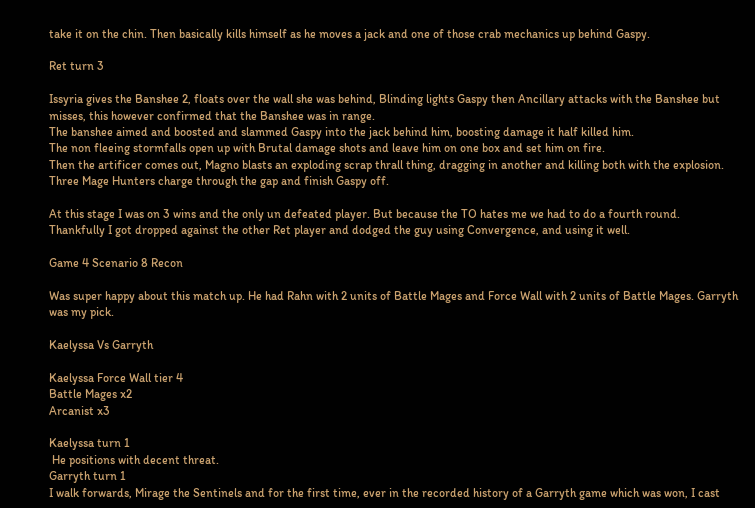take it on the chin. Then basically kills himself as he moves a jack and one of those crab mechanics up behind Gaspy.

Ret turn 3

Issyria gives the Banshee 2, floats over the wall she was behind, Blinding lights Gaspy then Ancillary attacks with the Banshee but misses, this however confirmed that the Banshee was in range.
The banshee aimed and boosted and slammed Gaspy into the jack behind him, boosting damage it half killed him.
The non fleeing stormfalls open up with Brutal damage shots and leave him on one box and set him on fire.
Then the artificer comes out, Magno blasts an exploding scrap thrall thing, dragging in another and killing both with the explosion.
Three Mage Hunters charge through the gap and finish Gaspy off.

At this stage I was on 3 wins and the only un defeated player. But because the TO hates me we had to do a fourth round.
Thankfully I got dropped against the other Ret player and dodged the guy using Convergence, and using it well.

Game 4 Scenario 8 Recon

Was super happy about this match up. He had Rahn with 2 units of Battle Mages and Force Wall with 2 units of Battle Mages. Garryth was my pick.

Kaelyssa Vs Garryth

Kaelyssa Force Wall tier 4
Battle Mages x2
Arcanist x3

Kaelyssa turn 1
 He positions with decent threat.
Garryth turn 1
I walk forwards, Mirage the Sentinels and for the first time, ever in the recorded history of a Garryth game which was won, I cast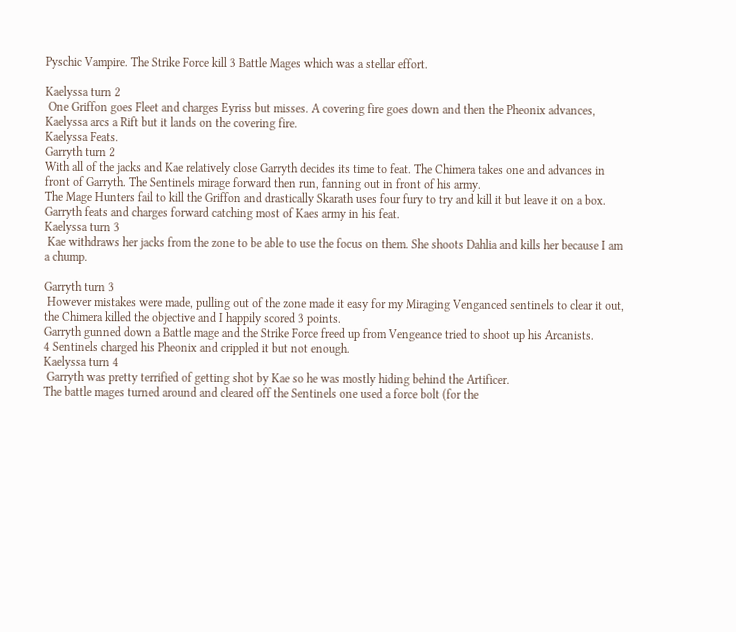Pyschic Vampire. The Strike Force kill 3 Battle Mages which was a stellar effort.

Kaelyssa turn 2
 One Griffon goes Fleet and charges Eyriss but misses. A covering fire goes down and then the Pheonix advances, Kaelyssa arcs a Rift but it lands on the covering fire.
Kaelyssa Feats.
Garryth turn 2
With all of the jacks and Kae relatively close Garryth decides its time to feat. The Chimera takes one and advances in front of Garryth. The Sentinels mirage forward then run, fanning out in front of his army.
The Mage Hunters fail to kill the Griffon and drastically Skarath uses four fury to try and kill it but leave it on a box.
Garryth feats and charges forward catching most of Kaes army in his feat.
Kaelyssa turn 3
 Kae withdraws her jacks from the zone to be able to use the focus on them. She shoots Dahlia and kills her because I am a chump.

Garryth turn 3
 However mistakes were made, pulling out of the zone made it easy for my Miraging Venganced sentinels to clear it out, the Chimera killed the objective and I happily scored 3 points.
Garryth gunned down a Battle mage and the Strike Force freed up from Vengeance tried to shoot up his Arcanists.
4 Sentinels charged his Pheonix and crippled it but not enough.
Kaelyssa turn 4
 Garryth was pretty terrified of getting shot by Kae so he was mostly hiding behind the Artificer.
The battle mages turned around and cleared off the Sentinels one used a force bolt (for the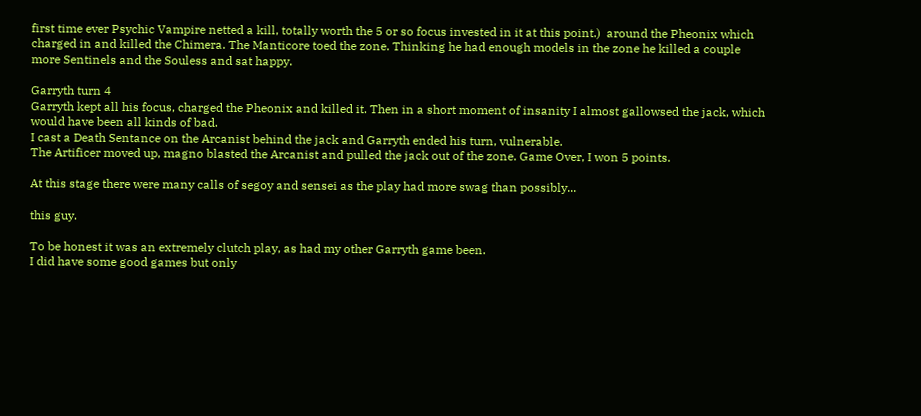first time ever Psychic Vampire netted a kill, totally worth the 5 or so focus invested in it at this point.)  around the Pheonix which charged in and killed the Chimera. The Manticore toed the zone. Thinking he had enough models in the zone he killed a couple more Sentinels and the Souless and sat happy.

Garryth turn 4
Garryth kept all his focus, charged the Pheonix and killed it. Then in a short moment of insanity I almost gallowsed the jack, which would have been all kinds of bad.
I cast a Death Sentance on the Arcanist behind the jack and Garryth ended his turn, vulnerable.
The Artificer moved up, magno blasted the Arcanist and pulled the jack out of the zone. Game Over, I won 5 points.

At this stage there were many calls of segoy and sensei as the play had more swag than possibly...

this guy.

To be honest it was an extremely clutch play, as had my other Garryth game been.
I did have some good games but only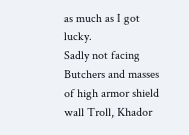as much as I got lucky.
Sadly not facing Butchers and masses of high armor shield wall Troll, Khador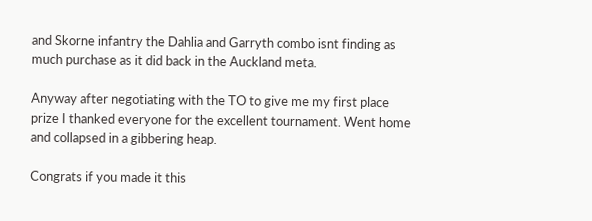and Skorne infantry the Dahlia and Garryth combo isnt finding as much purchase as it did back in the Auckland meta.

Anyway after negotiating with the TO to give me my first place prize I thanked everyone for the excellent tournament. Went home and collapsed in a gibbering heap.

Congrats if you made it this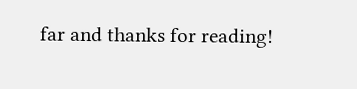far and thanks for reading!